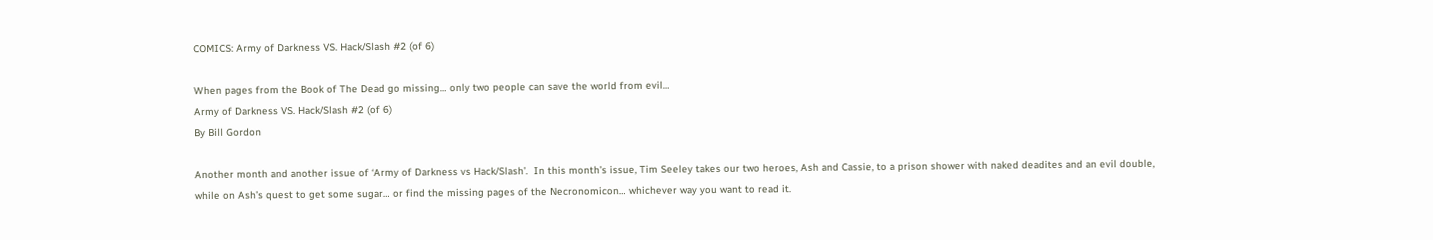COMICS: Army of Darkness VS. Hack/Slash #2 (of 6)

When pages from the Book of The Dead go missing… only two people can save the world from evil…
Army of Darkness VS. Hack/Slash #2 (of 6)
By Bill Gordon

Another month and another issue of ‘Army of Darkness vs Hack/Slash’.  In this month’s issue, Tim Seeley takes our two heroes, Ash and Cassie, to a prison shower with naked deadites and an evil double, while on Ash’s quest to get some sugar… or find the missing pages of the Necronomicon… whichever way you want to read it.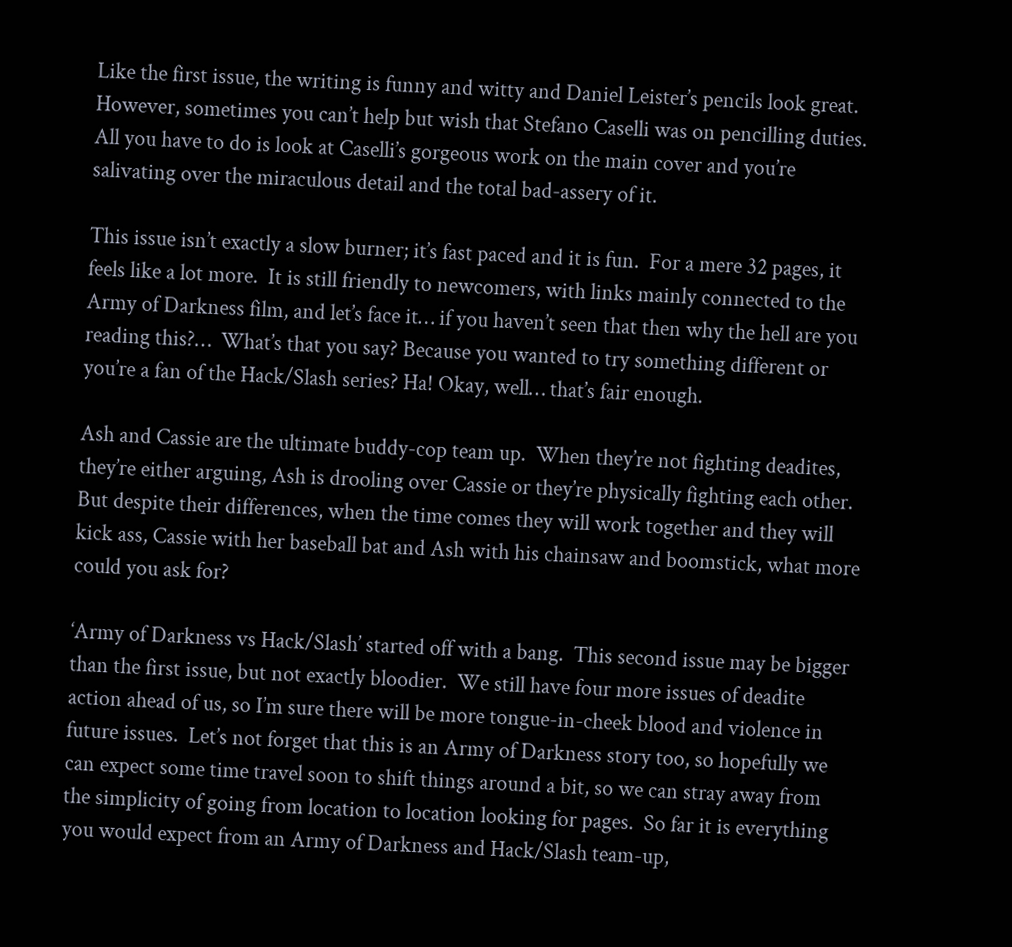Like the first issue, the writing is funny and witty and Daniel Leister’s pencils look great.  However, sometimes you can’t help but wish that Stefano Caselli was on pencilling duties.  All you have to do is look at Caselli’s gorgeous work on the main cover and you’re salivating over the miraculous detail and the total bad-assery of it.

This issue isn’t exactly a slow burner; it’s fast paced and it is fun.  For a mere 32 pages, it feels like a lot more.  It is still friendly to newcomers, with links mainly connected to the Army of Darkness film, and let’s face it… if you haven’t seen that then why the hell are you reading this?…  What’s that you say? Because you wanted to try something different or you’re a fan of the Hack/Slash series? Ha! Okay, well… that’s fair enough.

Ash and Cassie are the ultimate buddy-cop team up.  When they’re not fighting deadites, they’re either arguing, Ash is drooling over Cassie or they’re physically fighting each other.  But despite their differences, when the time comes they will work together and they will kick ass, Cassie with her baseball bat and Ash with his chainsaw and boomstick, what more could you ask for?

‘Army of Darkness vs Hack/Slash’ started off with a bang.  This second issue may be bigger than the first issue, but not exactly bloodier.  We still have four more issues of deadite action ahead of us, so I’m sure there will be more tongue-in-cheek blood and violence in future issues.  Let’s not forget that this is an Army of Darkness story too, so hopefully we can expect some time travel soon to shift things around a bit, so we can stray away from the simplicity of going from location to location looking for pages.  So far it is everything you would expect from an Army of Darkness and Hack/Slash team-up,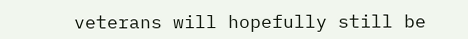veterans will hopefully still be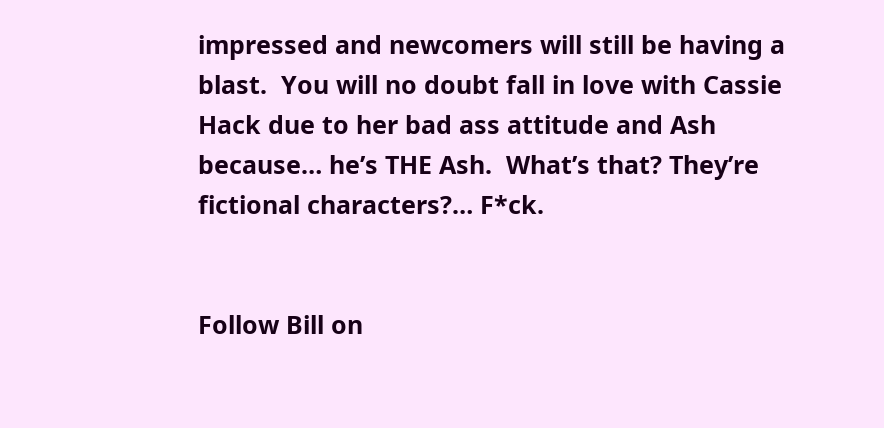impressed and newcomers will still be having a blast.  You will no doubt fall in love with Cassie Hack due to her bad ass attitude and Ash because… he’s THE Ash.  What’s that? They’re fictional characters?… F*ck.


Follow Bill on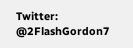Twitter: @2FlashGordon7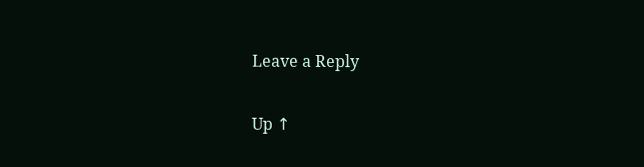Leave a Reply

Up ↑